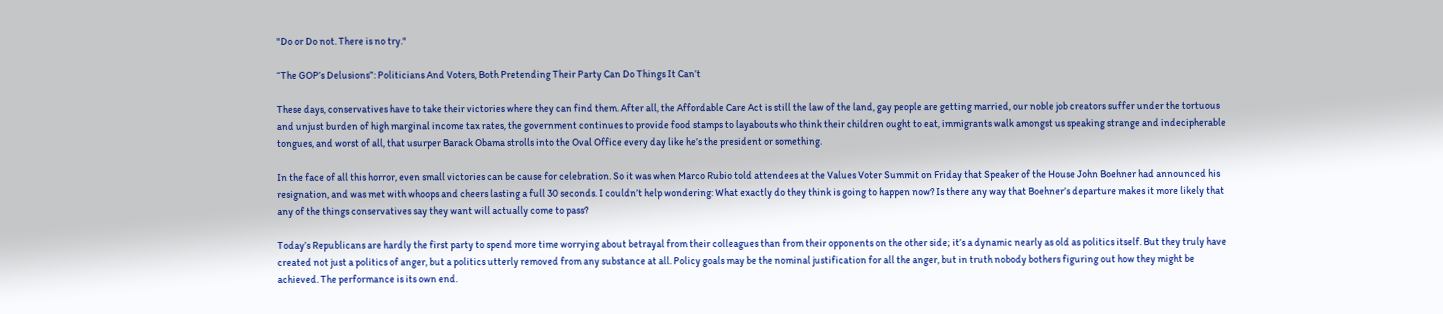"Do or Do not. There is no try."

“The GOP’s Delusions”: Politicians And Voters, Both Pretending Their Party Can Do Things It Can’t

These days, conservatives have to take their victories where they can find them. After all, the Affordable Care Act is still the law of the land, gay people are getting married, our noble job creators suffer under the tortuous and unjust burden of high marginal income tax rates, the government continues to provide food stamps to layabouts who think their children ought to eat, immigrants walk amongst us speaking strange and indecipherable tongues, and worst of all, that usurper Barack Obama strolls into the Oval Office every day like he’s the president or something.

In the face of all this horror, even small victories can be cause for celebration. So it was when Marco Rubio told attendees at the Values Voter Summit on Friday that Speaker of the House John Boehner had announced his resignation, and was met with whoops and cheers lasting a full 30 seconds. I couldn’t help wondering: What exactly do they think is going to happen now? Is there any way that Boehner’s departure makes it more likely that any of the things conservatives say they want will actually come to pass?

Today’s Republicans are hardly the first party to spend more time worrying about betrayal from their colleagues than from their opponents on the other side; it’s a dynamic nearly as old as politics itself. But they truly have created not just a politics of anger, but a politics utterly removed from any substance at all. Policy goals may be the nominal justification for all the anger, but in truth nobody bothers figuring out how they might be achieved. The performance is its own end.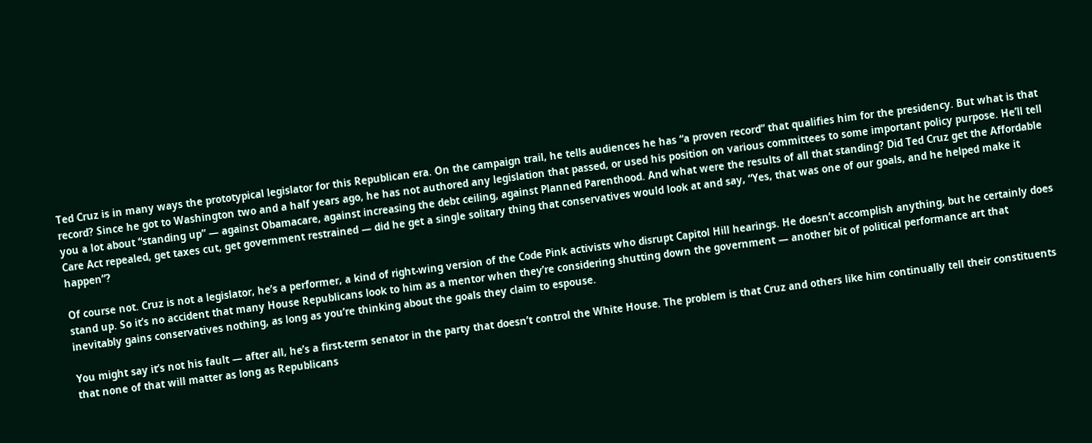Ted Cruz is in many ways the prototypical legislator for this Republican era. On the campaign trail, he tells audiences he has “a proven record” that qualifies him for the presidency. But what is that record? Since he got to Washington two and a half years ago, he has not authored any legislation that passed, or used his position on various committees to some important policy purpose. He’ll tell you a lot about “standing up” — against Obamacare, against increasing the debt ceiling, against Planned Parenthood. And what were the results of all that standing? Did Ted Cruz get the Affordable Care Act repealed, get taxes cut, get government restrained — did he get a single solitary thing that conservatives would look at and say, “Yes, that was one of our goals, and he helped make it happen”?

Of course not. Cruz is not a legislator, he’s a performer, a kind of right-wing version of the Code Pink activists who disrupt Capitol Hill hearings. He doesn’t accomplish anything, but he certainly does stand up. So it’s no accident that many House Republicans look to him as a mentor when they’re considering shutting down the government — another bit of political performance art that inevitably gains conservatives nothing, as long as you’re thinking about the goals they claim to espouse.

You might say it’s not his fault — after all, he’s a first-term senator in the party that doesn’t control the White House. The problem is that Cruz and others like him continually tell their constituents that none of that will matter as long as Republicans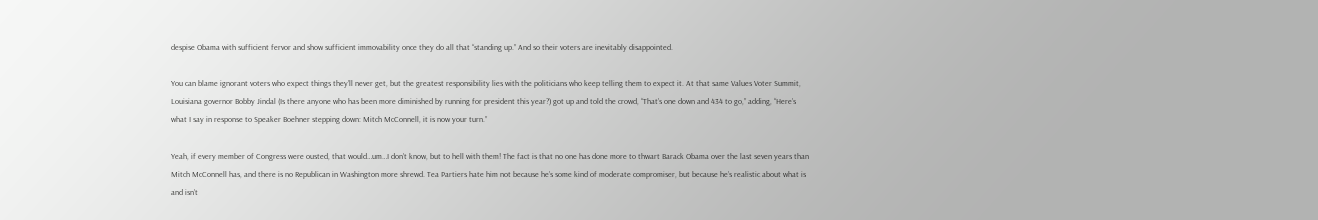despise Obama with sufficient fervor and show sufficient immovability once they do all that “standing up.” And so their voters are inevitably disappointed.

You can blame ignorant voters who expect things they’ll never get, but the greatest responsibility lies with the politicians who keep telling them to expect it. At that same Values Voter Summit, Louisiana governor Bobby Jindal (Is there anyone who has been more diminished by running for president this year?) got up and told the crowd, “That’s one down and 434 to go,” adding, “Here’s what I say in response to Speaker Boehner stepping down: Mitch McConnell, it is now your turn.”

Yeah, if every member of Congress were ousted, that would…um…I don’t know, but to hell with them! The fact is that no one has done more to thwart Barack Obama over the last seven years than Mitch McConnell has, and there is no Republican in Washington more shrewd. Tea Partiers hate him not because he’s some kind of moderate compromiser, but because he’s realistic about what is and isn’t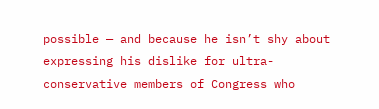possible — and because he isn’t shy about expressing his dislike for ultra-conservative members of Congress who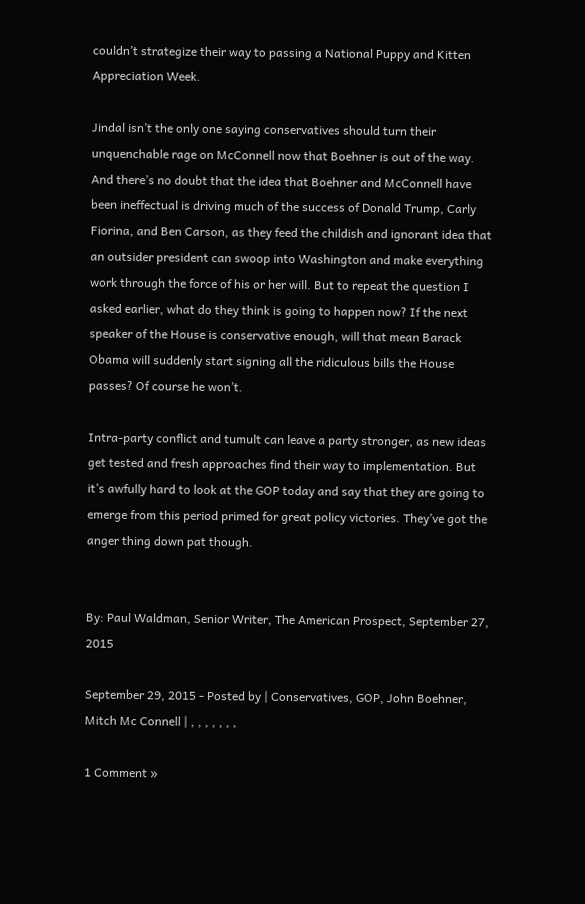couldn’t strategize their way to passing a National Puppy and Kitten Appreciation Week.

Jindal isn’t the only one saying conservatives should turn their unquenchable rage on McConnell now that Boehner is out of the way. And there’s no doubt that the idea that Boehner and McConnell have been ineffectual is driving much of the success of Donald Trump, Carly Fiorina, and Ben Carson, as they feed the childish and ignorant idea that an outsider president can swoop into Washington and make everything work through the force of his or her will. But to repeat the question I asked earlier, what do they think is going to happen now? If the next speaker of the House is conservative enough, will that mean Barack Obama will suddenly start signing all the ridiculous bills the House passes? Of course he won’t.

Intra-party conflict and tumult can leave a party stronger, as new ideas get tested and fresh approaches find their way to implementation. But it’s awfully hard to look at the GOP today and say that they are going to emerge from this period primed for great policy victories. They’ve got the anger thing down pat though.


By: Paul Waldman, Senior Writer, The American Prospect, September 27, 2015

September 29, 2015 - Posted by | Conservatives, GOP, John Boehner, Mitch Mc Connell | , , , , , , ,

1 Comment »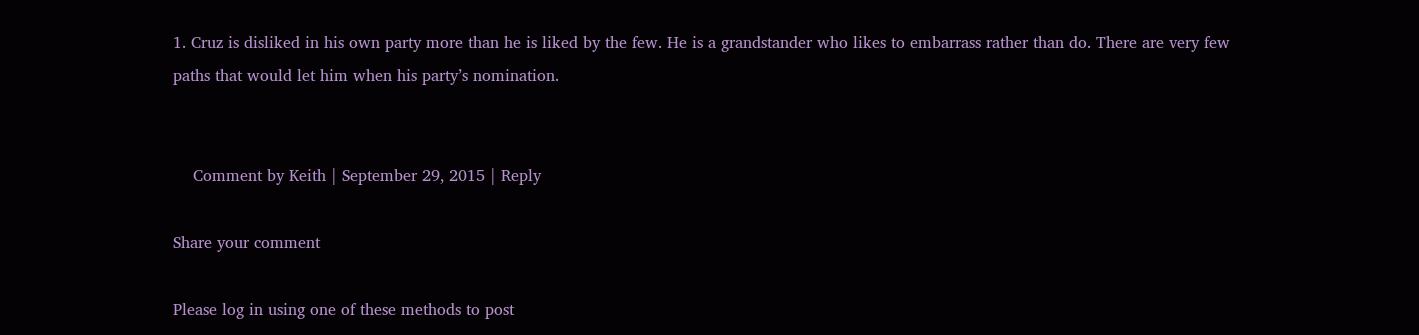1. Cruz is disliked in his own party more than he is liked by the few. He is a grandstander who likes to embarrass rather than do. There are very few paths that would let him when his party’s nomination.


    Comment by Keith | September 29, 2015 | Reply

Share your comment

Please log in using one of these methods to post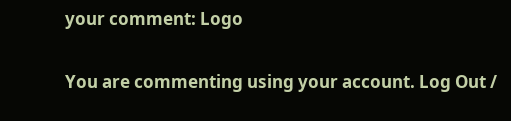your comment: Logo

You are commenting using your account. Log Out /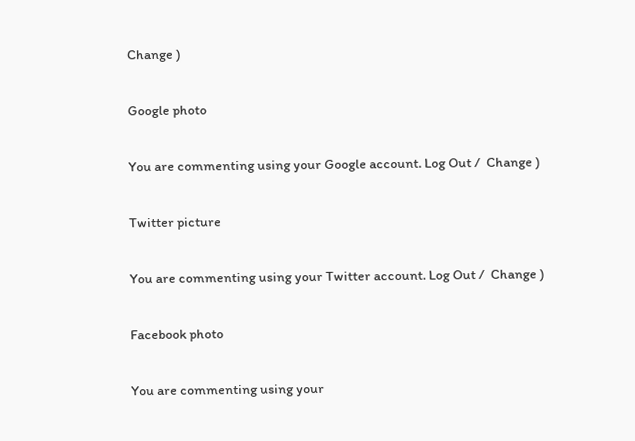Change )

Google photo

You are commenting using your Google account. Log Out /  Change )

Twitter picture

You are commenting using your Twitter account. Log Out /  Change )

Facebook photo

You are commenting using your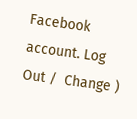Facebook account. Log Out /  Change )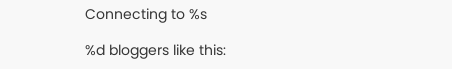Connecting to %s

%d bloggers like this: